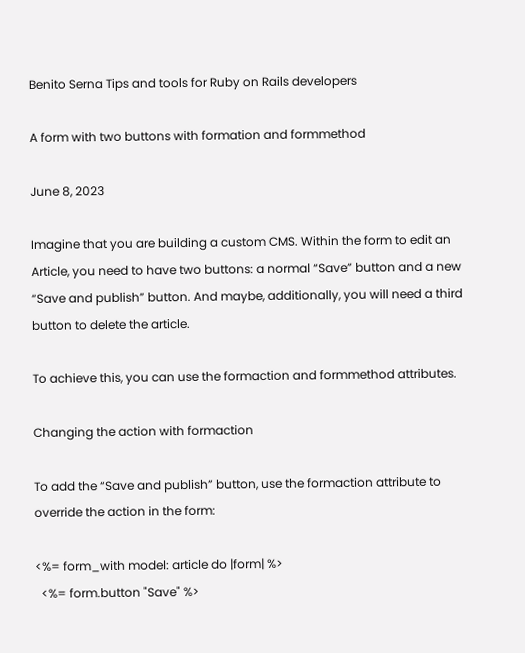Benito Serna Tips and tools for Ruby on Rails developers

A form with two buttons with formation and formmethod

June 8, 2023

Imagine that you are building a custom CMS. Within the form to edit an Article, you need to have two buttons: a normal “Save” button and a new “Save and publish” button. And maybe, additionally, you will need a third button to delete the article.

To achieve this, you can use the formaction and formmethod attributes.

Changing the action with formaction

To add the “Save and publish” button, use the formaction attribute to override the action in the form:

<%= form_with model: article do |form| %>
  <%= form.button "Save" %>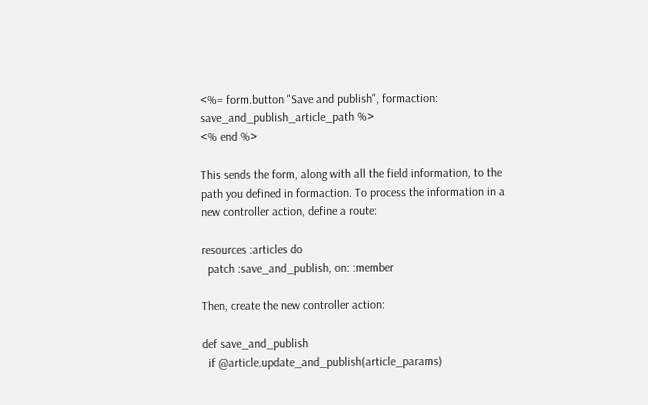<%= form.button "Save and publish", formaction: save_and_publish_article_path %>
<% end %>

This sends the form, along with all the field information, to the path you defined in formaction. To process the information in a new controller action, define a route:

resources :articles do
  patch :save_and_publish, on: :member

Then, create the new controller action:

def save_and_publish
  if @article.update_and_publish(article_params)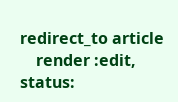redirect_to article
    render :edit, status: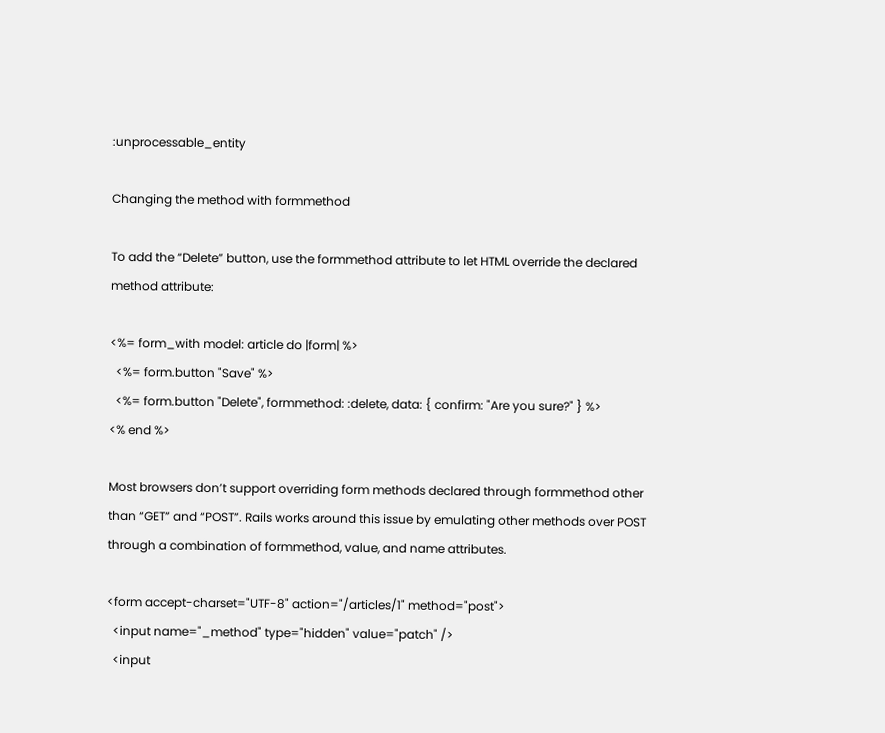:unprocessable_entity

Changing the method with formmethod

To add the “Delete” button, use the formmethod attribute to let HTML override the declared method attribute:

<%= form_with model: article do |form| %>
  <%= form.button "Save" %>
  <%= form.button "Delete", formmethod: :delete, data: { confirm: "Are you sure?" } %>
<% end %>

Most browsers don’t support overriding form methods declared through formmethod other than “GET” and “POST”. Rails works around this issue by emulating other methods over POST through a combination of formmethod, value, and name attributes.

<form accept-charset="UTF-8" action="/articles/1" method="post">
  <input name="_method" type="hidden" value="patch" />
  <input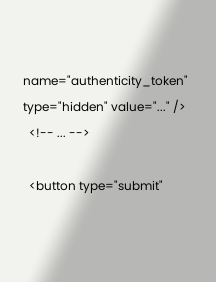name="authenticity_token" type="hidden" value="..." />
  <!-- ... -->

  <button type="submit"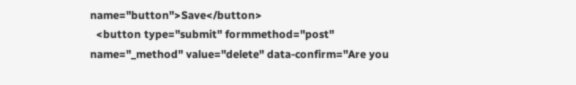name="button">Save</button>
  <button type="submit" formmethod="post" name="_method" value="delete" data-confirm="Are you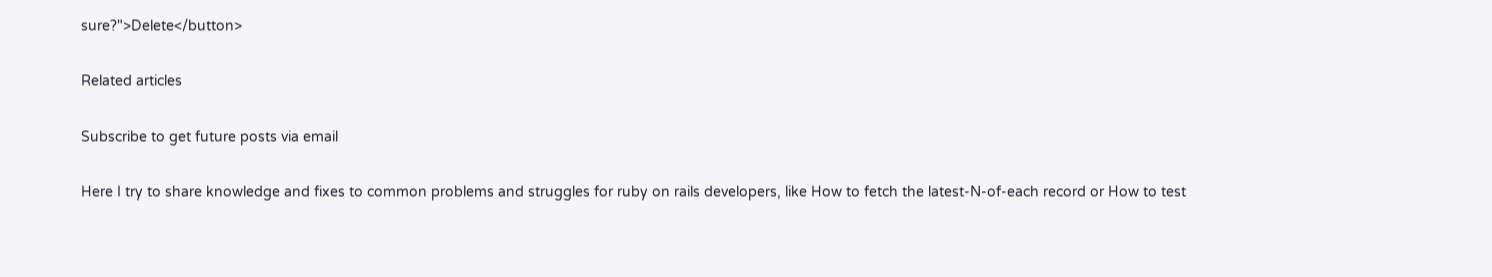sure?">Delete</button>

Related articles

Subscribe to get future posts via email

Here I try to share knowledge and fixes to common problems and struggles for ruby on rails developers, like How to fetch the latest-N-of-each record or How to test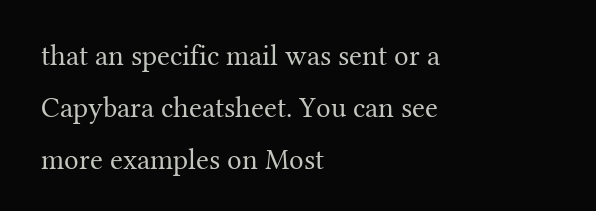that an specific mail was sent or a Capybara cheatsheet. You can see more examples on Most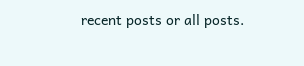recent posts or all posts.